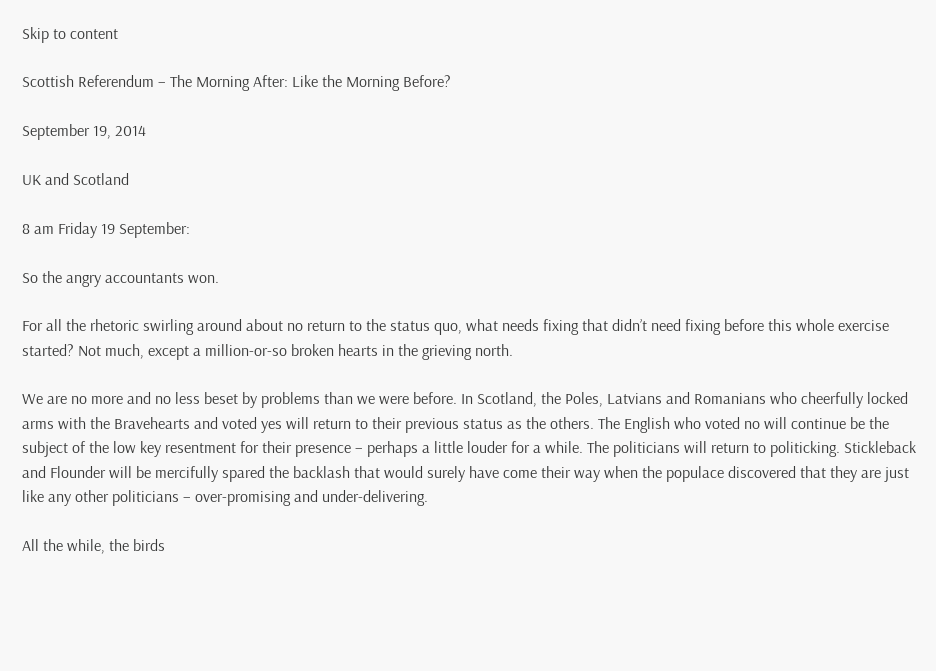Skip to content

Scottish Referendum – The Morning After: Like the Morning Before?

September 19, 2014

UK and Scotland

8 am Friday 19 September:

So the angry accountants won.

For all the rhetoric swirling around about no return to the status quo, what needs fixing that didn’t need fixing before this whole exercise started? Not much, except a million-or-so broken hearts in the grieving north.

We are no more and no less beset by problems than we were before. In Scotland, the Poles, Latvians and Romanians who cheerfully locked arms with the Bravehearts and voted yes will return to their previous status as the others. The English who voted no will continue be the subject of the low key resentment for their presence – perhaps a little louder for a while. The politicians will return to politicking. Stickleback and Flounder will be mercifully spared the backlash that would surely have come their way when the populace discovered that they are just like any other politicians – over-promising and under-delivering.

All the while, the birds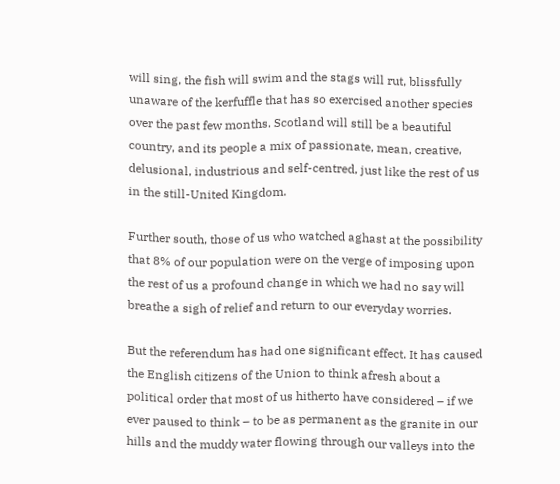will sing, the fish will swim and the stags will rut, blissfully unaware of the kerfuffle that has so exercised another species over the past few months. Scotland will still be a beautiful country, and its people a mix of passionate, mean, creative, delusional, industrious and self-centred, just like the rest of us in the still-United Kingdom.

Further south, those of us who watched aghast at the possibility that 8% of our population were on the verge of imposing upon the rest of us a profound change in which we had no say will breathe a sigh of relief and return to our everyday worries.

But the referendum has had one significant effect. It has caused the English citizens of the Union to think afresh about a political order that most of us hitherto have considered – if we ever paused to think – to be as permanent as the granite in our hills and the muddy water flowing through our valleys into the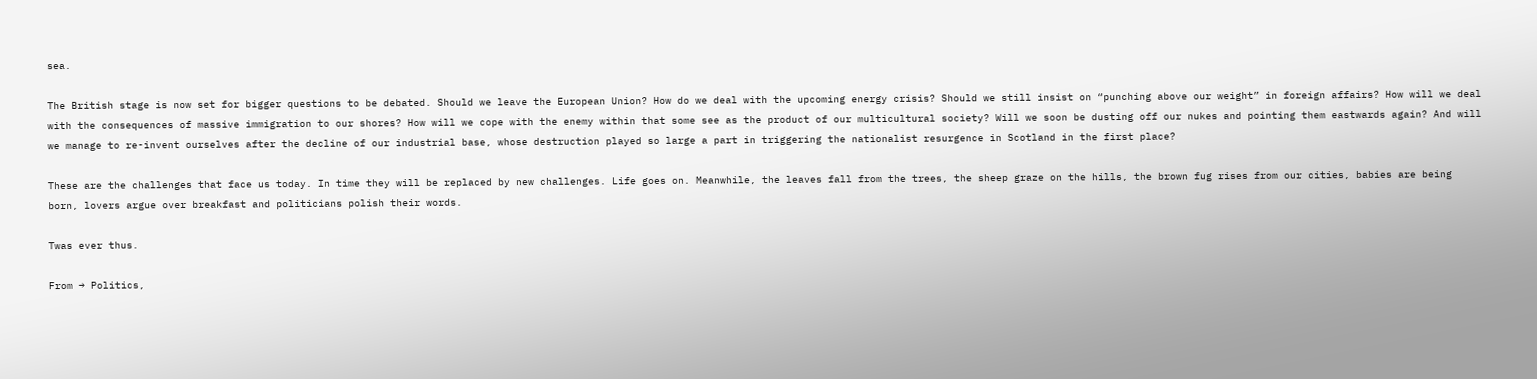sea.

The British stage is now set for bigger questions to be debated. Should we leave the European Union? How do we deal with the upcoming energy crisis? Should we still insist on “punching above our weight” in foreign affairs? How will we deal with the consequences of massive immigration to our shores? How will we cope with the enemy within that some see as the product of our multicultural society? Will we soon be dusting off our nukes and pointing them eastwards again? And will we manage to re-invent ourselves after the decline of our industrial base, whose destruction played so large a part in triggering the nationalist resurgence in Scotland in the first place?

These are the challenges that face us today. In time they will be replaced by new challenges. Life goes on. Meanwhile, the leaves fall from the trees, the sheep graze on the hills, the brown fug rises from our cities, babies are being born, lovers argue over breakfast and politicians polish their words.

Twas ever thus.

From → Politics,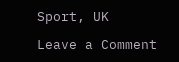Sport, UK

Leave a Comment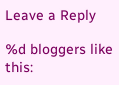Leave a Reply

%d bloggers like this: